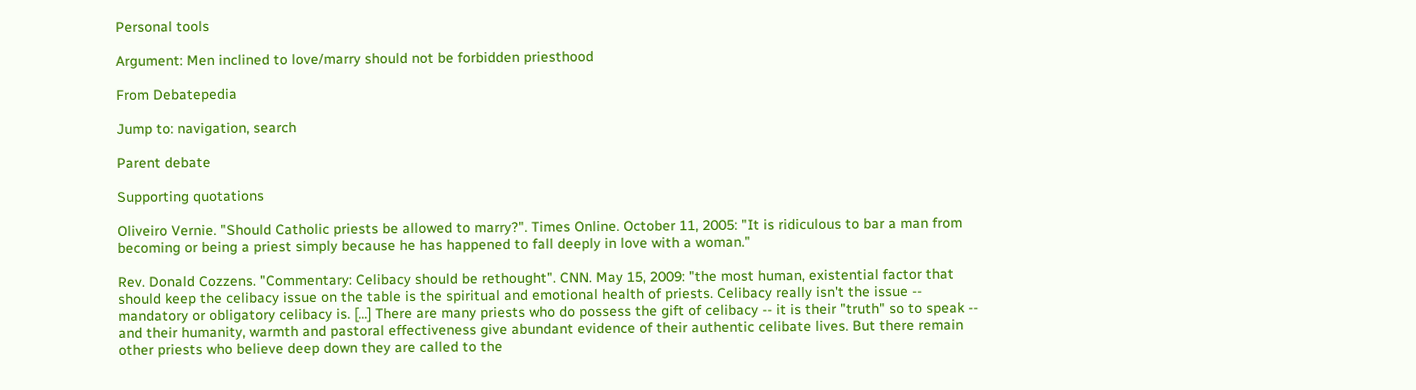Personal tools

Argument: Men inclined to love/marry should not be forbidden priesthood

From Debatepedia

Jump to: navigation, search

Parent debate

Supporting quotations

Oliveiro Vernie. "Should Catholic priests be allowed to marry?". Times Online. October 11, 2005: "It is ridiculous to bar a man from becoming or being a priest simply because he has happened to fall deeply in love with a woman."

Rev. Donald Cozzens. "Commentary: Celibacy should be rethought". CNN. May 15, 2009: "the most human, existential factor that should keep the celibacy issue on the table is the spiritual and emotional health of priests. Celibacy really isn't the issue -- mandatory or obligatory celibacy is. [...] There are many priests who do possess the gift of celibacy -- it is their "truth" so to speak -- and their humanity, warmth and pastoral effectiveness give abundant evidence of their authentic celibate lives. But there remain other priests who believe deep down they are called to the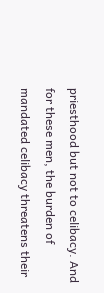priesthood but not to celibacy. And for these men, the burden of mandated celibacy threatens their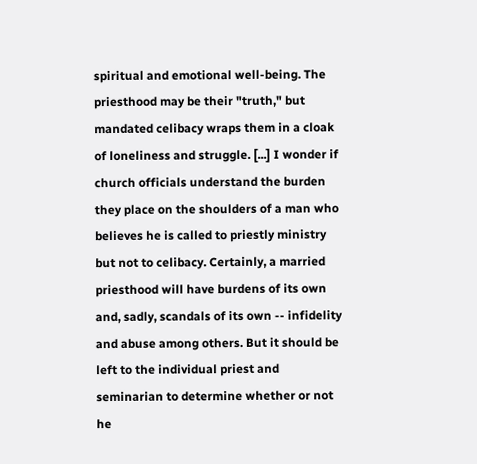spiritual and emotional well-being. The priesthood may be their "truth," but mandated celibacy wraps them in a cloak of loneliness and struggle. [...] I wonder if church officials understand the burden they place on the shoulders of a man who believes he is called to priestly ministry but not to celibacy. Certainly, a married priesthood will have burdens of its own and, sadly, scandals of its own -- infidelity and abuse among others. But it should be left to the individual priest and seminarian to determine whether or not he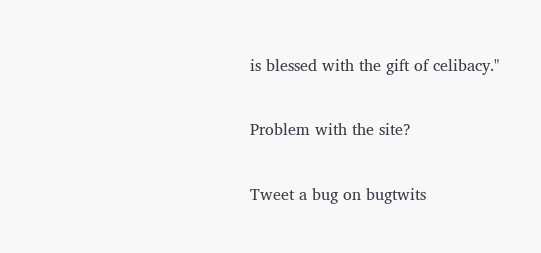is blessed with the gift of celibacy."

Problem with the site?

Tweet a bug on bugtwits